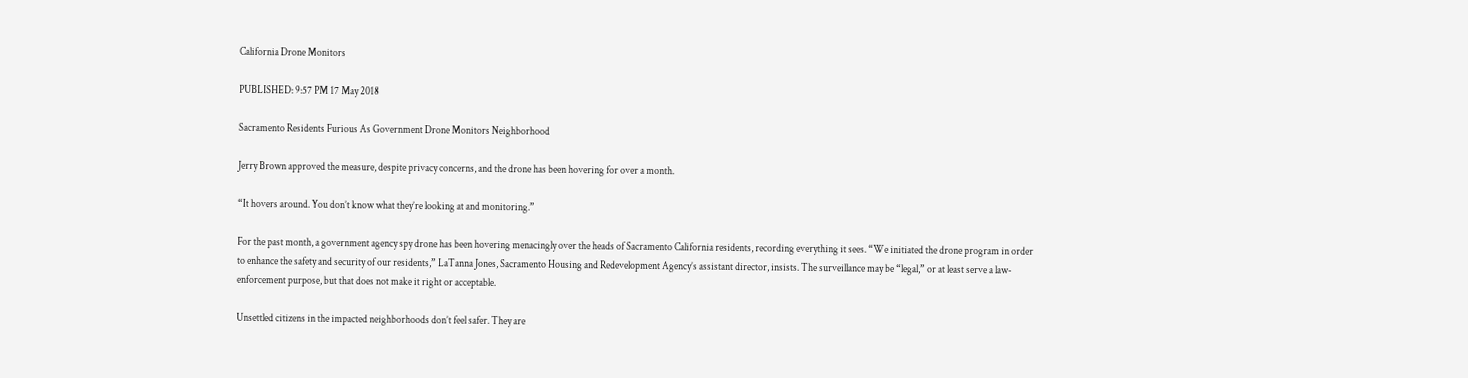California Drone Monitors

PUBLISHED: 9:57 PM 17 May 2018

Sacramento Residents Furious As Government Drone Monitors Neighborhood

Jerry Brown approved the measure, despite privacy concerns, and the drone has been hovering for over a month.

“It hovers around. You don’t know what they’re looking at and monitoring.”

For the past month, a government agency spy drone has been hovering menacingly over the heads of Sacramento California residents, recording everything it sees. “We initiated the drone program in order to enhance the safety and security of our residents,” LaTanna Jones, Sacramento Housing and Redevelopment Agency’s assistant director, insists. The surveillance may be “legal,” or at least serve a law-enforcement purpose, but that does not make it right or acceptable.

Unsettled citizens in the impacted neighborhoods don’t feel safer. They are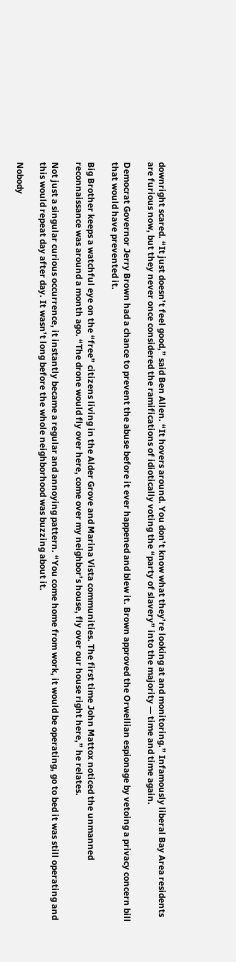downright scared. “It just doesn’t feel good,” said Ben Allen. “It hovers around. You don’t know what they’re looking at and monitoring.” Infamously liberal Bay Area residents are furious now, but they never once considered the ramifications of idiotically voting the “party of slavery” into the majority — time and time again.

Democrat Governor Jerry Brown had a chance to prevent the abuse before it ever happened and blew it. Brown approved the Orwellian espionage by vetoing a privacy concern bill that would have prevented it.

Big Brother keeps a watchful eye on the “free” citizens living in the Alder Grove and Marina Vista communities. The first time John Mattox noticed the unmanned reconnaissance was around a month ago. “The drone would fly over here, come over my neighbor’s house, fly over our house right here,” he relates.

Not just a singular curious occurrence, it instantly became a regular and annoying pattern. “You come home from work, it would be operating, go to bed it was still operating and this would repeat day after day. It wasn’t long before the whole neighborhood was buzzing about it.

Nobody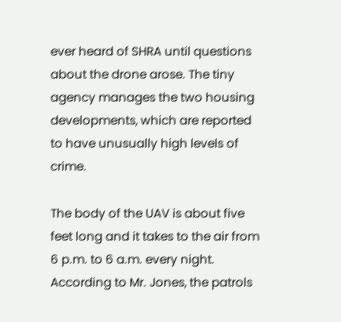ever heard of SHRA until questions about the drone arose. The tiny agency manages the two housing developments, which are reported to have unusually high levels of crime.

The body of the UAV is about five feet long and it takes to the air from 6 p.m. to 6 a.m. every night. According to Mr. Jones, the patrols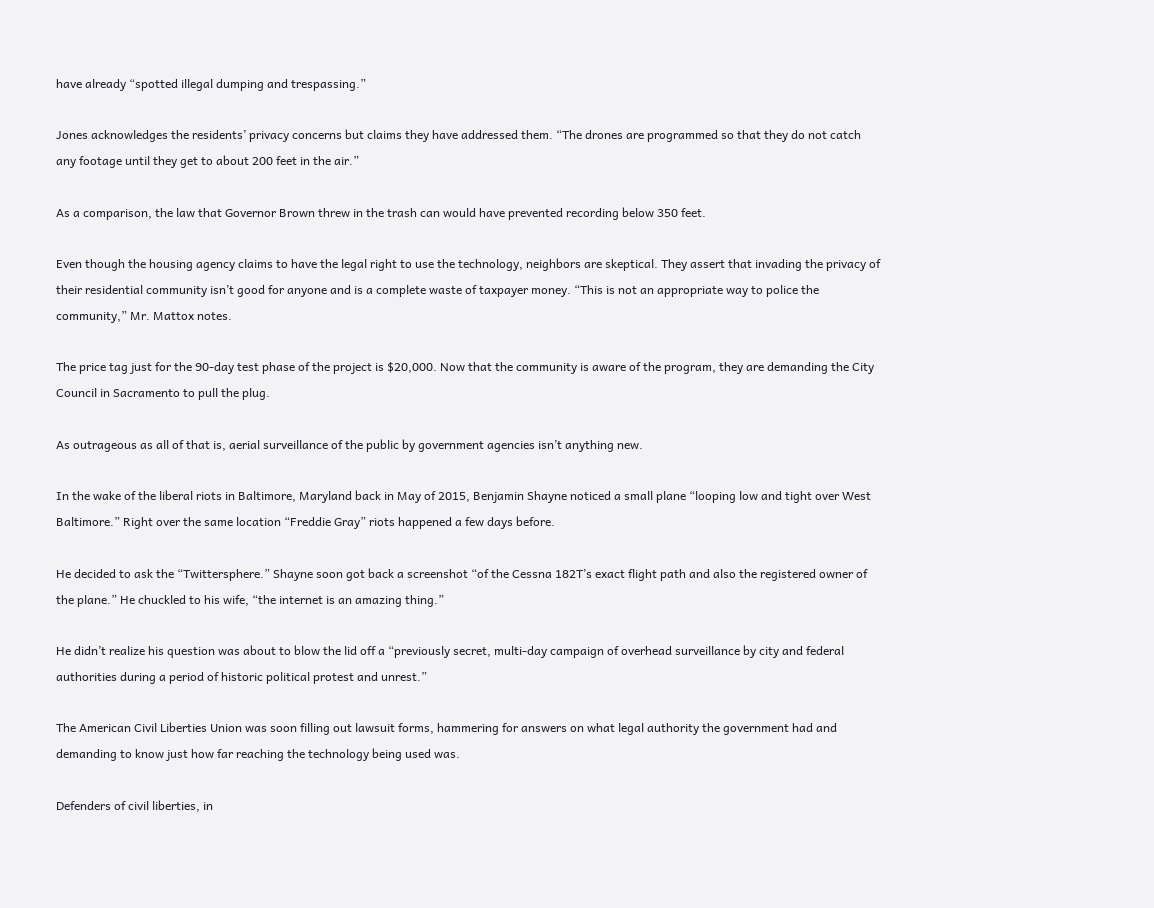have already “spotted illegal dumping and trespassing.”

Jones acknowledges the residents’ privacy concerns but claims they have addressed them. “The drones are programmed so that they do not catch any footage until they get to about 200 feet in the air.”

As a comparison, the law that Governor Brown threw in the trash can would have prevented recording below 350 feet.

Even though the housing agency claims to have the legal right to use the technology, neighbors are skeptical. They assert that invading the privacy of their residential community isn’t good for anyone and is a complete waste of taxpayer money. “This is not an appropriate way to police the community,” Mr. Mattox notes.

The price tag just for the 90-day test phase of the project is $20,000. Now that the community is aware of the program, they are demanding the City Council in Sacramento to pull the plug.

As outrageous as all of that is, aerial surveillance of the public by government agencies isn’t anything new.

In the wake of the liberal riots in Baltimore, Maryland back in May of 2015, Benjamin Shayne noticed a small plane “looping low and tight over West Baltimore.” Right over the same location “Freddie Gray” riots happened a few days before.

He decided to ask the “Twittersphere.” Shayne soon got back a screenshot “of the Cessna 182T’s exact flight path and also the registered owner of the plane.” He chuckled to his wife, “the internet is an amazing thing.”

He didn’t realize his question was about to blow the lid off a “previously secret, multi-day campaign of overhead surveillance by city and federal authorities during a period of historic political protest and unrest.”

The American Civil Liberties Union was soon filling out lawsuit forms, hammering for answers on what legal authority the government had and demanding to know just how far reaching the technology being used was.

Defenders of civil liberties, in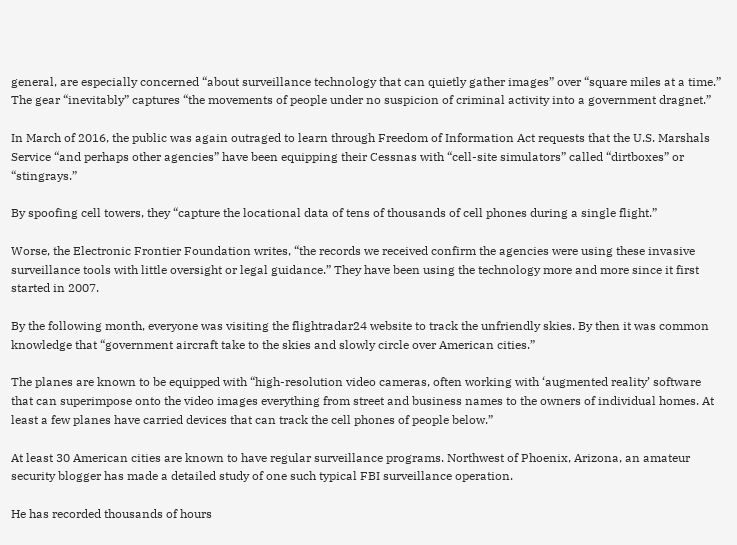general, are especially concerned “about surveillance technology that can quietly gather images” over “square miles at a time.” The gear “inevitably” captures “the movements of people under no suspicion of criminal activity into a government dragnet.”

In March of 2016, the public was again outraged to learn through Freedom of Information Act requests that the U.S. Marshals Service “and perhaps other agencies” have been equipping their Cessnas with “cell-site simulators” called “dirtboxes” or “stingrays.”

By spoofing cell towers, they “capture the locational data of tens of thousands of cell phones during a single flight.”

Worse, the Electronic Frontier Foundation writes, “the records we received confirm the agencies were using these invasive surveillance tools with little oversight or legal guidance.” They have been using the technology more and more since it first started in 2007.

By the following month, everyone was visiting the flightradar24 website to track the unfriendly skies. By then it was common knowledge that “government aircraft take to the skies and slowly circle over American cities.”

The planes are known to be equipped with “high-resolution video cameras, often working with ‘augmented reality’ software that can superimpose onto the video images everything from street and business names to the owners of individual homes. At least a few planes have carried devices that can track the cell phones of people below.”

At least 30 American cities are known to have regular surveillance programs. Northwest of Phoenix, Arizona, an amateur security blogger has made a detailed study of one such typical FBI surveillance operation.

He has recorded thousands of hours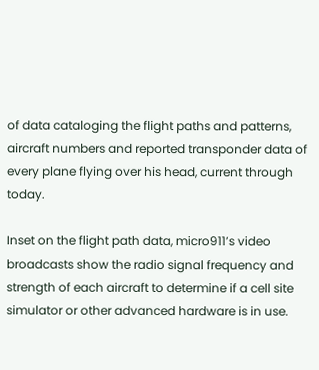of data cataloging the flight paths and patterns, aircraft numbers and reported transponder data of every plane flying over his head, current through today.

Inset on the flight path data, micro911’s video broadcasts show the radio signal frequency and strength of each aircraft to determine if a cell site simulator or other advanced hardware is in use.